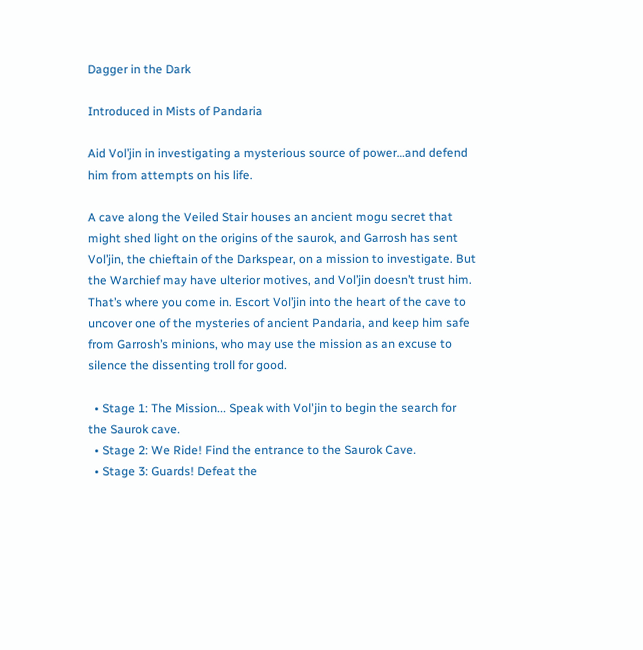Dagger in the Dark

Introduced in Mists of Pandaria

Aid Vol’jin in investigating a mysterious source of power…and defend him from attempts on his life.

A cave along the Veiled Stair houses an ancient mogu secret that might shed light on the origins of the saurok, and Garrosh has sent Vol’jin, the chieftain of the Darkspear, on a mission to investigate. But the Warchief may have ulterior motives, and Vol’jin doesn’t trust him. That’s where you come in. Escort Vol’jin into the heart of the cave to uncover one of the mysteries of ancient Pandaria, and keep him safe from Garrosh’s minions, who may use the mission as an excuse to silence the dissenting troll for good.

  • Stage 1: The Mission... Speak with Vol'jin to begin the search for the Saurok cave.
  • Stage 2: We Ride! Find the entrance to the Saurok Cave.
  • Stage 3: Guards! Defeat the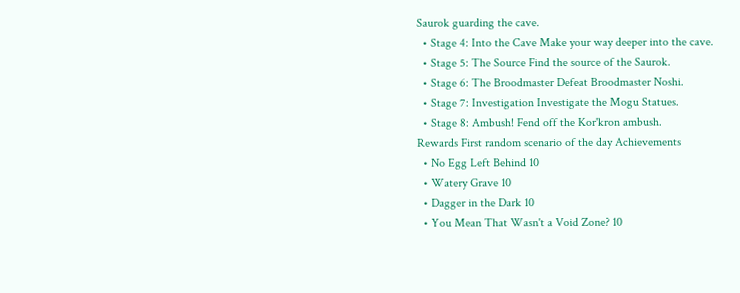Saurok guarding the cave.
  • Stage 4: Into the Cave Make your way deeper into the cave.
  • Stage 5: The Source Find the source of the Saurok.
  • Stage 6: The Broodmaster Defeat Broodmaster Noshi.
  • Stage 7: Investigation Investigate the Mogu Statues.
  • Stage 8: Ambush! Fend off the Kor'kron ambush.
Rewards First random scenario of the day Achievements
  • No Egg Left Behind 10
  • Watery Grave 10
  • Dagger in the Dark 10
  • You Mean That Wasn't a Void Zone? 10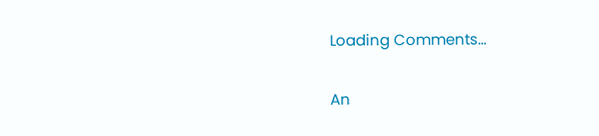Loading Comments…

An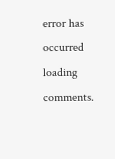error has occurred loading comments.